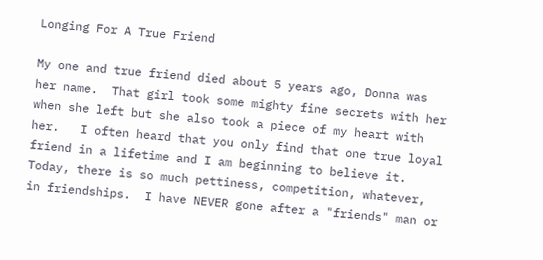Longing For A True Friend

My one and true friend died about 5 years ago, Donna was her name.  That girl took some mighty fine secrets with her when she left but she also took a piece of my heart with her.   I often heard that you only find that one true loyal friend in a lifetime and I am beginning to believe it.   Today, there is so much pettiness, competition, whatever, in friendships.  I have NEVER gone after a "friends" man or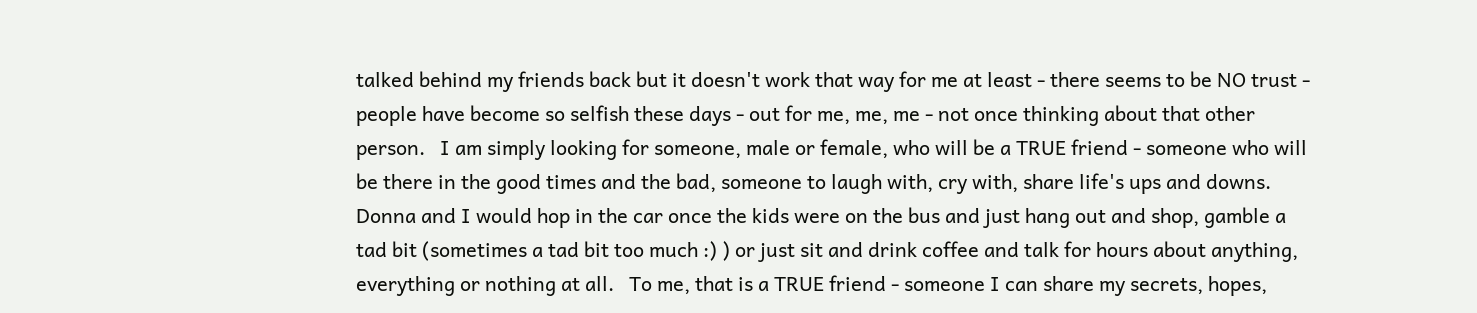talked behind my friends back but it doesn't work that way for me at least - there seems to be NO trust - people have become so selfish these days - out for me, me, me - not once thinking about that other person.   I am simply looking for someone, male or female, who will be a TRUE friend - someone who will be there in the good times and the bad, someone to laugh with, cry with, share life's ups and downs.  Donna and I would hop in the car once the kids were on the bus and just hang out and shop, gamble a tad bit (sometimes a tad bit too much :) ) or just sit and drink coffee and talk for hours about anything, everything or nothing at all.   To me, that is a TRUE friend - someone I can share my secrets, hopes,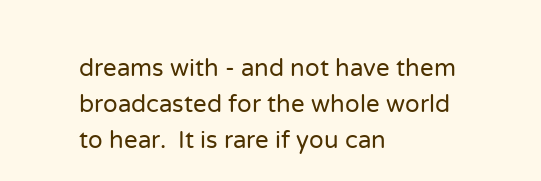dreams with - and not have them broadcasted for the whole world to hear.  It is rare if you can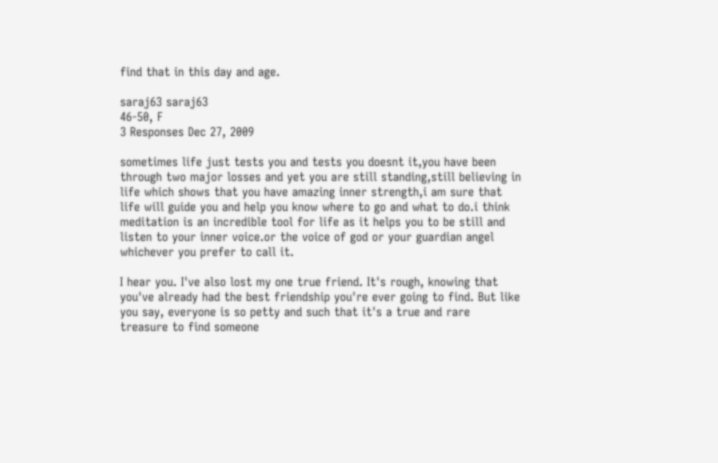find that in this day and age.

saraj63 saraj63
46-50, F
3 Responses Dec 27, 2009

sometimes life just tests you and tests you doesnt it,you have been through two major losses and yet you are still standing,still believing in life which shows that you have amazing inner strength,i am sure that life will guide you and help you know where to go and what to do.i think meditation is an incredible tool for life as it helps you to be still and listen to your inner voice.or the voice of god or your guardian angel whichever you prefer to call it.

I hear you. I've also lost my one true friend. It's rough, knowing that you've already had the best friendship you're ever going to find. But like you say, everyone is so petty and such that it's a true and rare treasure to find someone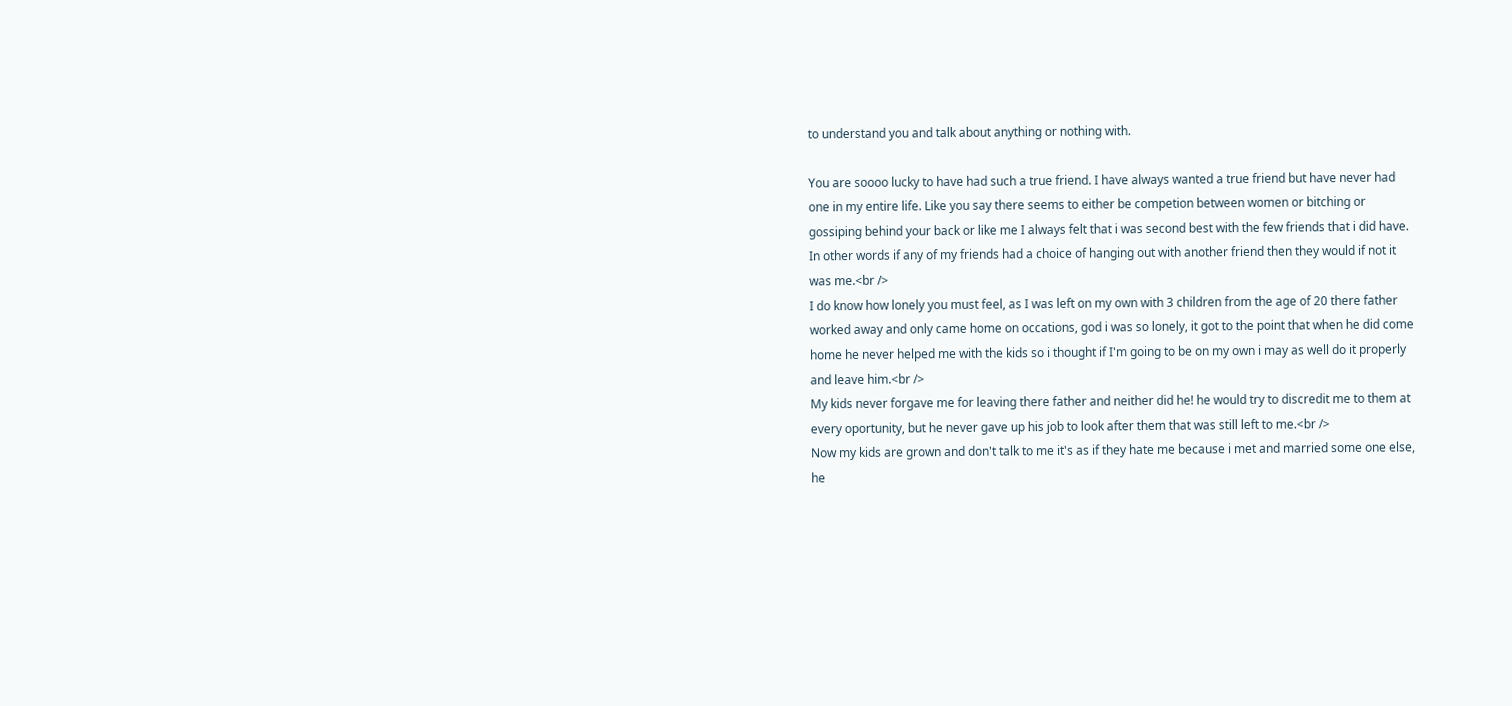to understand you and talk about anything or nothing with.

You are soooo lucky to have had such a true friend. I have always wanted a true friend but have never had one in my entire life. Like you say there seems to either be competion between women or bitching or gossiping behind your back or like me I always felt that i was second best with the few friends that i did have. In other words if any of my friends had a choice of hanging out with another friend then they would if not it was me.<br />
I do know how lonely you must feel, as I was left on my own with 3 children from the age of 20 there father worked away and only came home on occations, god i was so lonely, it got to the point that when he did come home he never helped me with the kids so i thought if I'm going to be on my own i may as well do it properly and leave him.<br />
My kids never forgave me for leaving there father and neither did he! he would try to discredit me to them at every oportunity, but he never gave up his job to look after them that was still left to me.<br />
Now my kids are grown and don't talk to me it's as if they hate me because i met and married some one else, he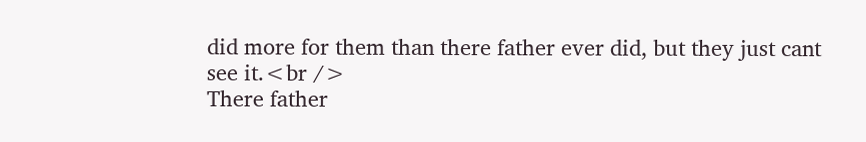did more for them than there father ever did, but they just cant see it.<br />
There father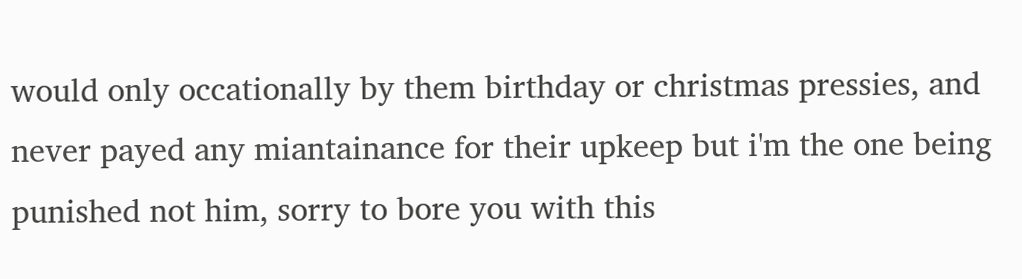would only occationally by them birthday or christmas pressies, and never payed any miantainance for their upkeep but i'm the one being punished not him, sorry to bore you with this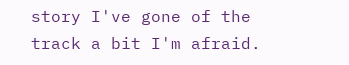story I've gone of the track a bit I'm afraid.